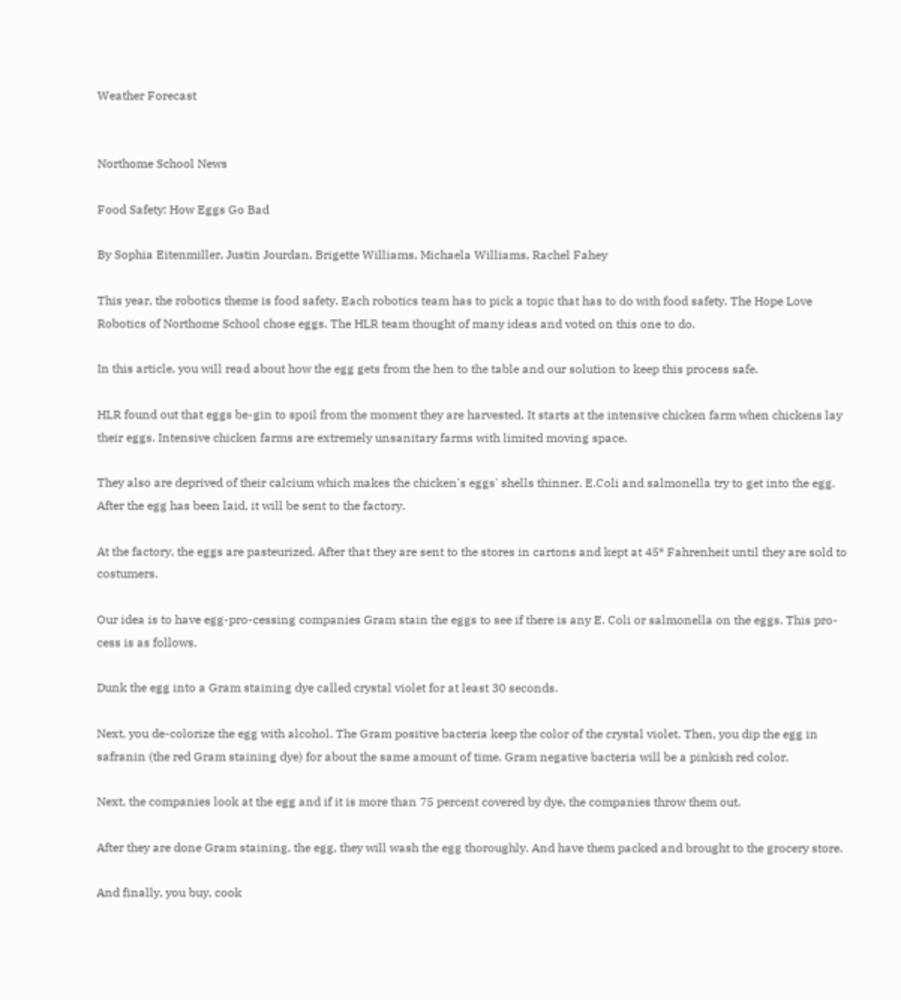Weather Forecast


Northome School News

Food Safety: How Eggs Go Bad

By Sophia Eitenmiller, Justin Jourdan, Brigette Williams, Michaela Williams, Rachel Fahey

This year, the robotics theme is food safety. Each robotics team has to pick a topic that has to do with food safety. The Hope Love Robotics of Northome School chose eggs. The HLR team thought of many ideas and voted on this one to do.

In this article, you will read about how the egg gets from the hen to the table and our solution to keep this process safe.

HLR found out that eggs be-gin to spoil from the moment they are harvested. It starts at the intensive chicken farm when chickens lay their eggs. Intensive chicken farms are extremely unsanitary farms with limited moving space.

They also are deprived of their calcium which makes the chicken's eggs' shells thinner. E.Coli and salmonella try to get into the egg. After the egg has been laid, it will be sent to the factory.

At the factory, the eggs are pasteurized. After that they are sent to the stores in cartons and kept at 45º Fahrenheit until they are sold to costumers.

Our idea is to have egg-pro-cessing companies Gram stain the eggs to see if there is any E. Coli or salmonella on the eggs. This pro-cess is as follows.

Dunk the egg into a Gram staining dye called crystal violet for at least 30 seconds.

Next, you de-colorize the egg with alcohol. The Gram positive bacteria keep the color of the crystal violet. Then, you dip the egg in safranin (the red Gram staining dye) for about the same amount of time. Gram negative bacteria will be a pinkish red color.

Next, the companies look at the egg and if it is more than 75 percent covered by dye, the companies throw them out.

After they are done Gram staining, the egg, they will wash the egg thoroughly. And have them packed and brought to the grocery store.

And finally, you buy, cook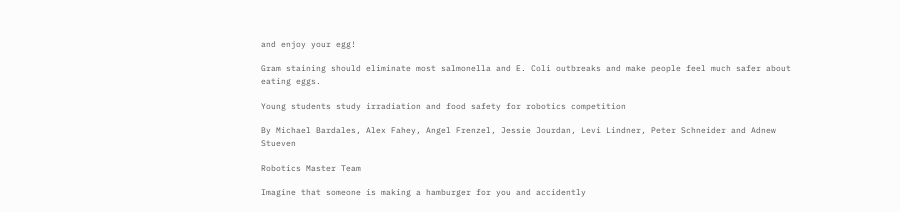and enjoy your egg!

Gram staining should eliminate most salmonella and E. Coli outbreaks and make people feel much safer about eating eggs.

Young students study irradiation and food safety for robotics competition

By Michael Bardales, Alex Fahey, Angel Frenzel, Jessie Jourdan, Levi Lindner, Peter Schneider and Adnew Stueven

Robotics Master Team

Imagine that someone is making a hamburger for you and accidently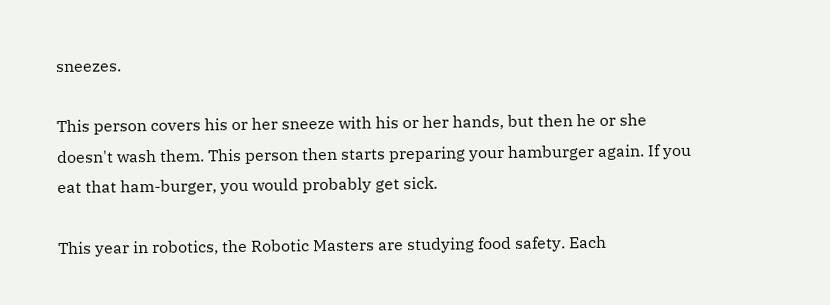sneezes.

This person covers his or her sneeze with his or her hands, but then he or she doesn't wash them. This person then starts preparing your hamburger again. If you eat that ham-burger, you would probably get sick.

This year in robotics, the Robotic Masters are studying food safety. Each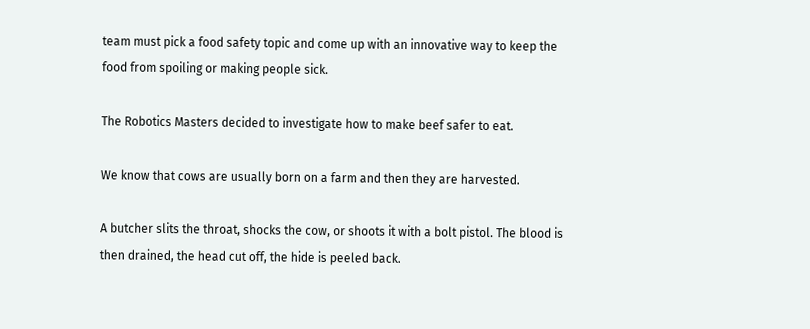team must pick a food safety topic and come up with an innovative way to keep the food from spoiling or making people sick.

The Robotics Masters decided to investigate how to make beef safer to eat.

We know that cows are usually born on a farm and then they are harvested.

A butcher slits the throat, shocks the cow, or shoots it with a bolt pistol. The blood is then drained, the head cut off, the hide is peeled back.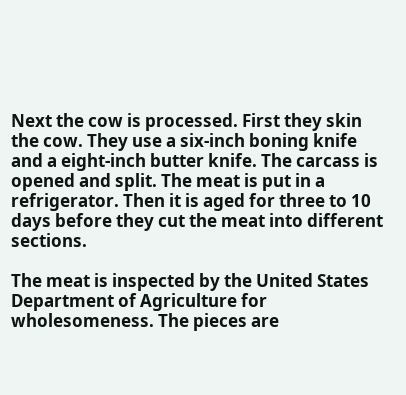Next the cow is processed. First they skin the cow. They use a six-inch boning knife and a eight-inch butter knife. The carcass is opened and split. The meat is put in a refrigerator. Then it is aged for three to 10 days before they cut the meat into different sections.

The meat is inspected by the United States Department of Agriculture for wholesomeness. The pieces are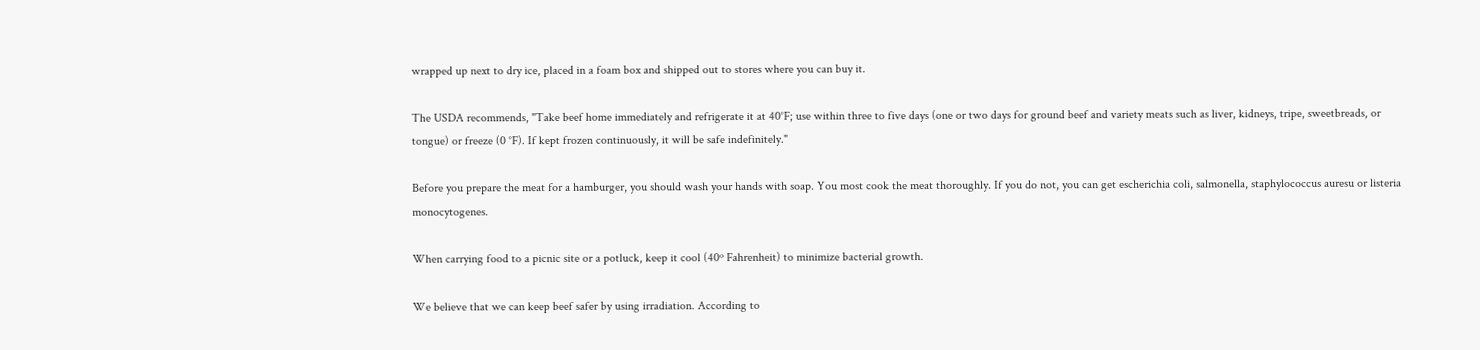wrapped up next to dry ice, placed in a foam box and shipped out to stores where you can buy it.

The USDA recommends, "Take beef home immediately and refrigerate it at 40°F; use within three to five days (one or two days for ground beef and variety meats such as liver, kidneys, tripe, sweetbreads, or tongue) or freeze (0 °F). If kept frozen continuously, it will be safe indefinitely."

Before you prepare the meat for a hamburger, you should wash your hands with soap. You most cook the meat thoroughly. If you do not, you can get escherichia coli, salmonella, staphylococcus auresu or listeria monocytogenes.

When carrying food to a picnic site or a potluck, keep it cool (40º Fahrenheit) to minimize bacterial growth.

We believe that we can keep beef safer by using irradiation. According to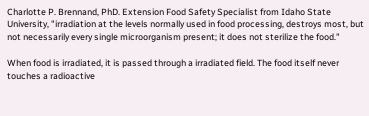Charlotte P. Brennand, PhD. Extension Food Safety Specialist from Idaho State University, "irradiation at the levels normally used in food processing, destroys most, but not necessarily every single microorganism present; it does not sterilize the food."

When food is irradiated, it is passed through a irradiated field. The food itself never touches a radioactive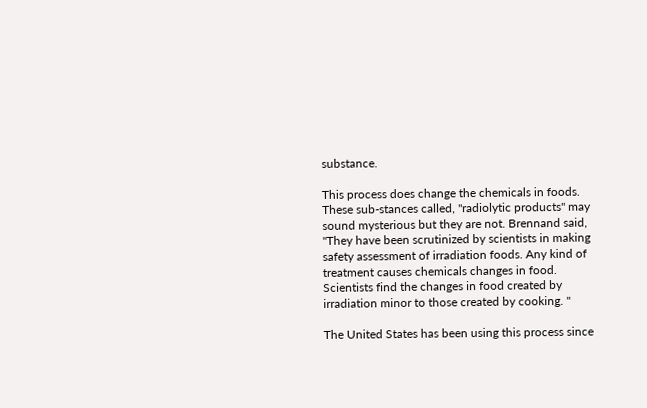substance.

This process does change the chemicals in foods. These sub-stances called, "radiolytic products" may sound mysterious but they are not. Brennand said, "They have been scrutinized by scientists in making safety assessment of irradiation foods. Any kind of treatment causes chemicals changes in food. Scientists find the changes in food created by irradiation minor to those created by cooking. "

The United States has been using this process since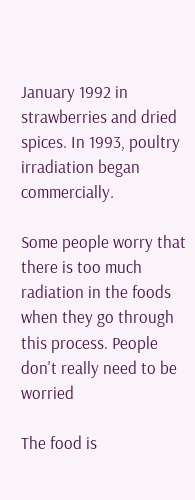January 1992 in strawberries and dried spices. In 1993, poultry irradiation began commercially.

Some people worry that there is too much radiation in the foods when they go through this process. People don't really need to be worried

The food is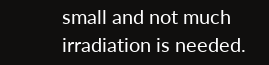small and not much irradiation is needed.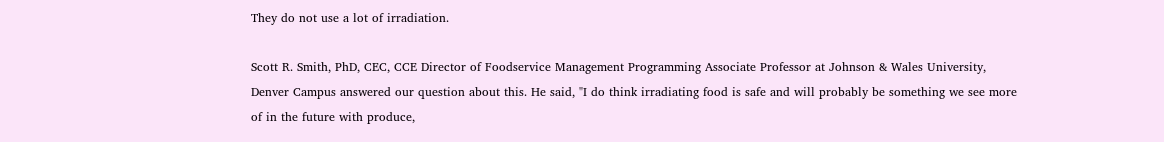They do not use a lot of irradiation.

Scott R. Smith, PhD, CEC, CCE Director of Foodservice Management Programming Associate Professor at Johnson & Wales University, Denver Campus answered our question about this. He said, "I do think irradiating food is safe and will probably be something we see more of in the future with produce,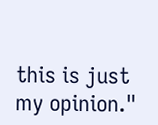this is just my opinion."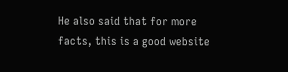He also said that for more facts, this is a good website